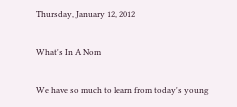Thursday, January 12, 2012

What's In A Nom

We have so much to learn from today's young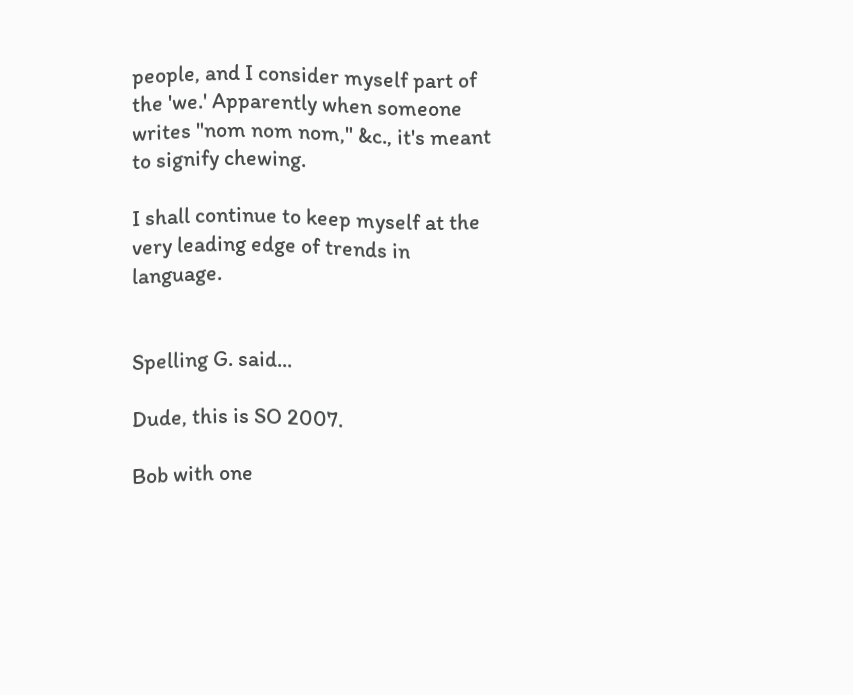people, and I consider myself part of the 'we.' Apparently when someone writes "nom nom nom," &c., it's meant to signify chewing.

I shall continue to keep myself at the very leading edge of trends in language.


Spelling G. said...

Dude, this is SO 2007.

Bob with one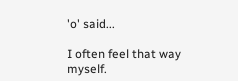'o' said...

I often feel that way myself.